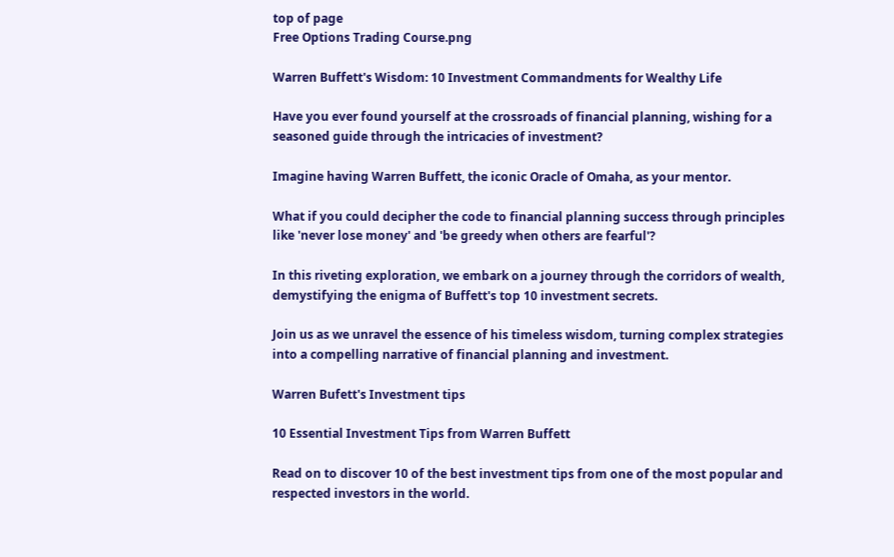top of page
Free Options Trading Course.png

Warren Buffett's Wisdom: 10 Investment Commandments for Wealthy Life

Have you ever found yourself at the crossroads of financial planning, wishing for a seasoned guide through the intricacies of investment?

Imagine having Warren Buffett, the iconic Oracle of Omaha, as your mentor.

What if you could decipher the code to financial planning success through principles like 'never lose money' and 'be greedy when others are fearful'?

In this riveting exploration, we embark on a journey through the corridors of wealth, demystifying the enigma of Buffett's top 10 investment secrets.

Join us as we unravel the essence of his timeless wisdom, turning complex strategies into a compelling narrative of financial planning and investment.

Warren Bufett's Investment tips

10 Essential Investment Tips from Warren Buffett

Read on to discover 10 of the best investment tips from one of the most popular and respected investors in the world.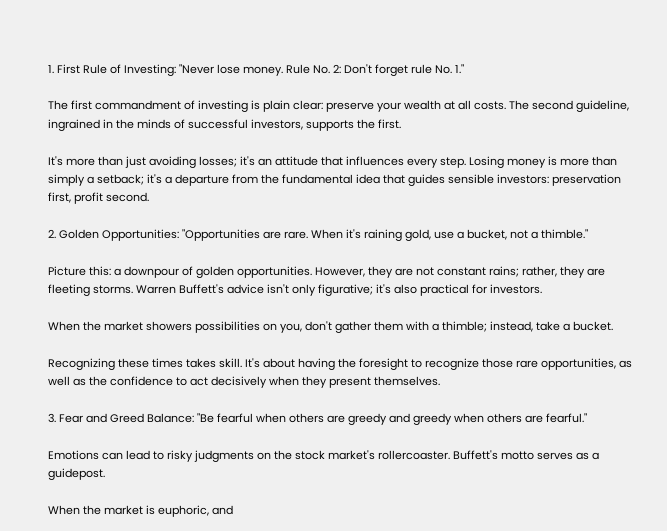1. First Rule of Investing: "Never lose money. Rule No. 2: Don't forget rule No. 1."

The first commandment of investing is plain clear: preserve your wealth at all costs. The second guideline, ingrained in the minds of successful investors, supports the first.

It's more than just avoiding losses; it's an attitude that influences every step. Losing money is more than simply a setback; it's a departure from the fundamental idea that guides sensible investors: preservation first, profit second.

2. Golden Opportunities: "Opportunities are rare. When it's raining gold, use a bucket, not a thimble."

Picture this: a downpour of golden opportunities. However, they are not constant rains; rather, they are fleeting storms. Warren Buffett's advice isn't only figurative; it's also practical for investors.

When the market showers possibilities on you, don't gather them with a thimble; instead, take a bucket.

Recognizing these times takes skill. It's about having the foresight to recognize those rare opportunities, as well as the confidence to act decisively when they present themselves.

3. Fear and Greed Balance: "Be fearful when others are greedy and greedy when others are fearful."

Emotions can lead to risky judgments on the stock market's rollercoaster. Buffett's motto serves as a guidepost.

When the market is euphoric, and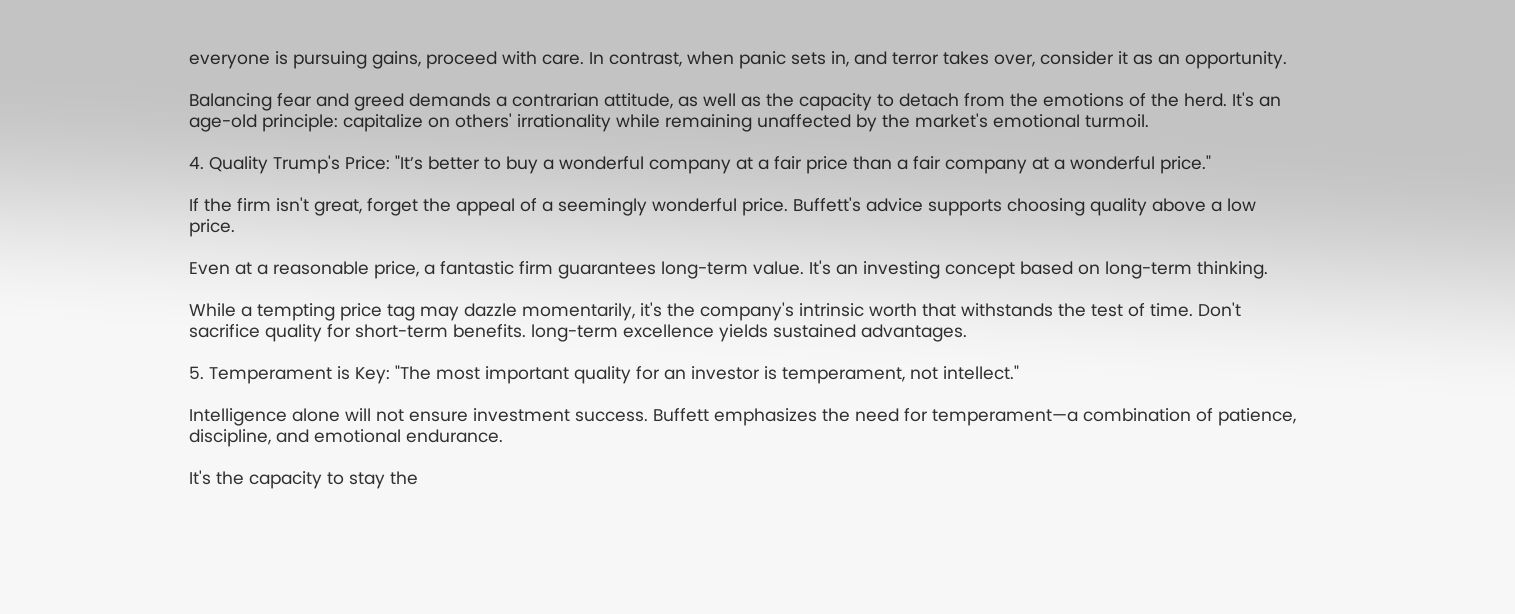everyone is pursuing gains, proceed with care. In contrast, when panic sets in, and terror takes over, consider it as an opportunity.

Balancing fear and greed demands a contrarian attitude, as well as the capacity to detach from the emotions of the herd. It's an age-old principle: capitalize on others' irrationality while remaining unaffected by the market's emotional turmoil.

4. Quality Trump's Price: "It’s better to buy a wonderful company at a fair price than a fair company at a wonderful price."

If the firm isn't great, forget the appeal of a seemingly wonderful price. Buffett's advice supports choosing quality above a low price.

Even at a reasonable price, a fantastic firm guarantees long-term value. It's an investing concept based on long-term thinking.

While a tempting price tag may dazzle momentarily, it's the company's intrinsic worth that withstands the test of time. Don't sacrifice quality for short-term benefits. long-term excellence yields sustained advantages.

5. Temperament is Key: "The most important quality for an investor is temperament, not intellect."

Intelligence alone will not ensure investment success. Buffett emphasizes the need for temperament—a combination of patience, discipline, and emotional endurance.

It's the capacity to stay the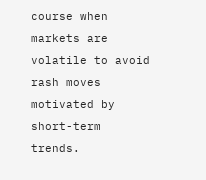course when markets are volatile to avoid rash moves motivated by short-term trends.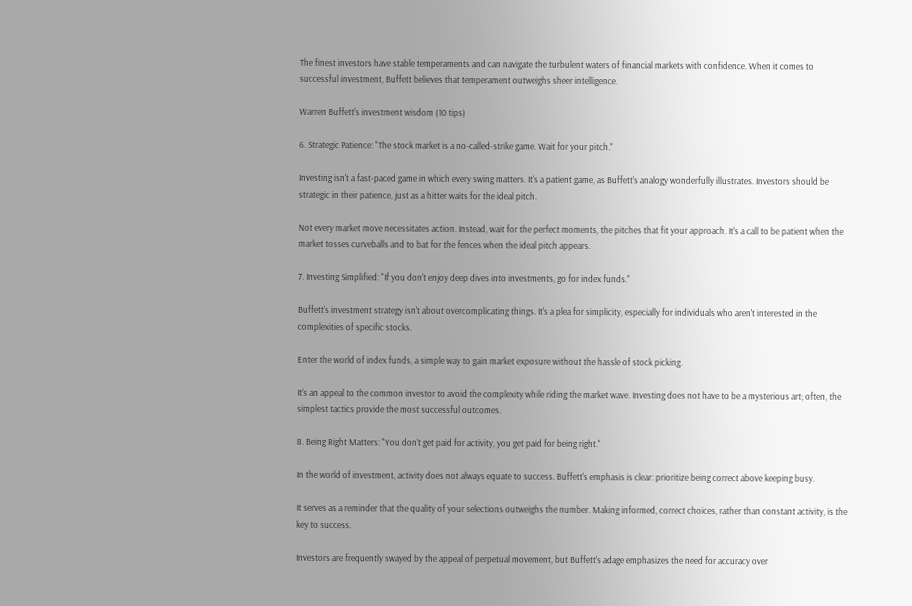The finest investors have stable temperaments and can navigate the turbulent waters of financial markets with confidence. When it comes to successful investment, Buffett believes that temperament outweighs sheer intelligence.

Warren Buffett's investment wisdom (10 tips)

6. Strategic Patience: "The stock market is a no-called-strike game. Wait for your pitch."

Investing isn't a fast-paced game in which every swing matters. It's a patient game, as Buffett's analogy wonderfully illustrates. Investors should be strategic in their patience, just as a hitter waits for the ideal pitch.

Not every market move necessitates action. Instead, wait for the perfect moments, the pitches that fit your approach. It's a call to be patient when the market tosses curveballs and to bat for the fences when the ideal pitch appears.

7. Investing Simplified: "If you don't enjoy deep dives into investments, go for index funds."

Buffett's investment strategy isn't about overcomplicating things. It's a plea for simplicity, especially for individuals who aren't interested in the complexities of specific stocks.

Enter the world of index funds, a simple way to gain market exposure without the hassle of stock picking.

It's an appeal to the common investor to avoid the complexity while riding the market wave. Investing does not have to be a mysterious art; often, the simplest tactics provide the most successful outcomes.

8. Being Right Matters: "You don’t get paid for activity, you get paid for being right."

In the world of investment, activity does not always equate to success. Buffett's emphasis is clear: prioritize being correct above keeping busy.

It serves as a reminder that the quality of your selections outweighs the number. Making informed, correct choices, rather than constant activity, is the key to success.

Investors are frequently swayed by the appeal of perpetual movement, but Buffett's adage emphasizes the need for accuracy over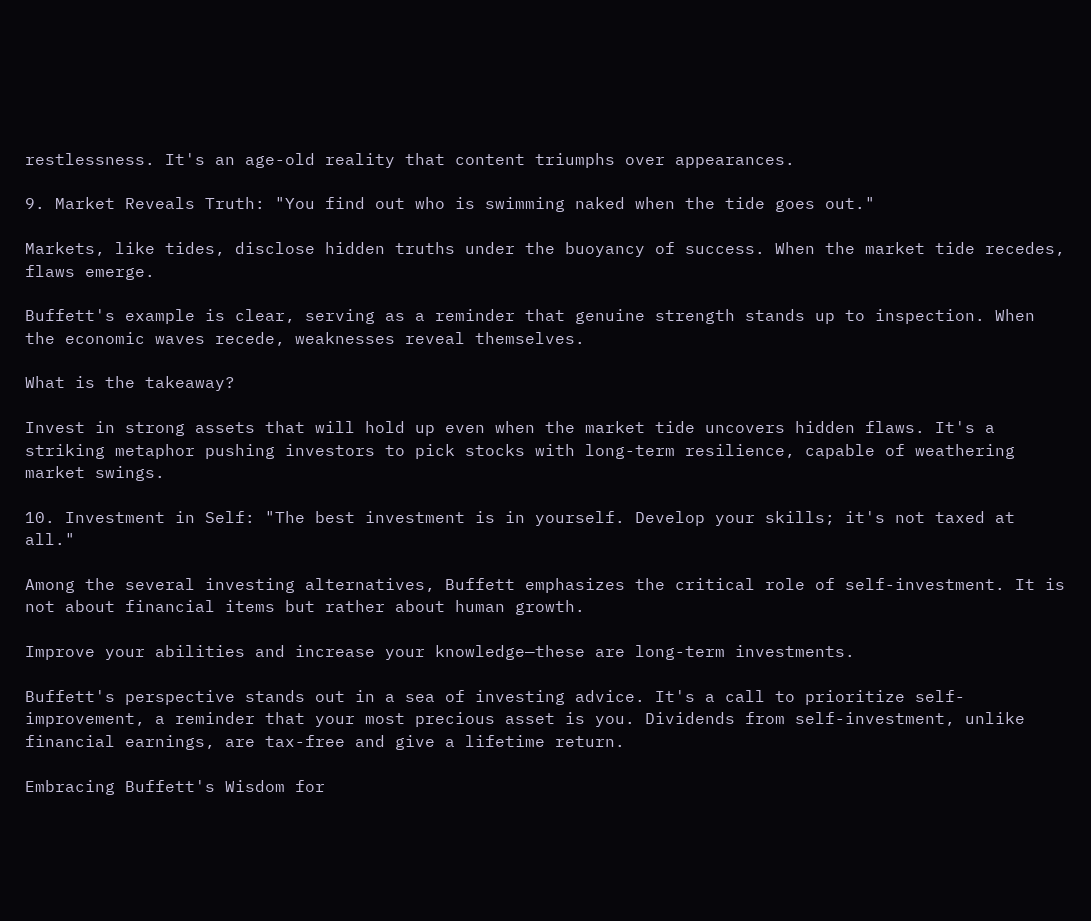restlessness. It's an age-old reality that content triumphs over appearances.

9. Market Reveals Truth: "You find out who is swimming naked when the tide goes out."

Markets, like tides, disclose hidden truths under the buoyancy of success. When the market tide recedes, flaws emerge.

Buffett's example is clear, serving as a reminder that genuine strength stands up to inspection. When the economic waves recede, weaknesses reveal themselves.

What is the takeaway?

Invest in strong assets that will hold up even when the market tide uncovers hidden flaws. It's a striking metaphor pushing investors to pick stocks with long-term resilience, capable of weathering market swings.

10. Investment in Self: "The best investment is in yourself. Develop your skills; it's not taxed at all."

Among the several investing alternatives, Buffett emphasizes the critical role of self-investment. It is not about financial items but rather about human growth.

Improve your abilities and increase your knowledge—these are long-term investments.

Buffett's perspective stands out in a sea of investing advice. It's a call to prioritize self-improvement, a reminder that your most precious asset is you. Dividends from self-investment, unlike financial earnings, are tax-free and give a lifetime return.

Embracing Buffett's Wisdom for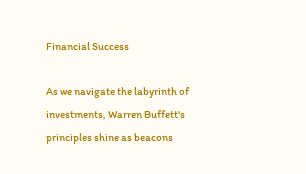Financial Success

As we navigate the labyrinth of investments, Warren Buffett's principles shine as beacons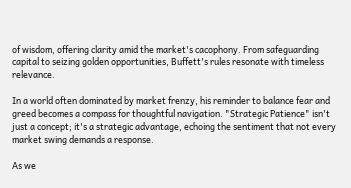of wisdom, offering clarity amid the market's cacophony. From safeguarding capital to seizing golden opportunities, Buffett's rules resonate with timeless relevance.

In a world often dominated by market frenzy, his reminder to balance fear and greed becomes a compass for thoughtful navigation. "Strategic Patience" isn't just a concept; it's a strategic advantage, echoing the sentiment that not every market swing demands a response.

As we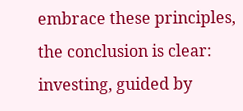embrace these principles, the conclusion is clear: investing, guided by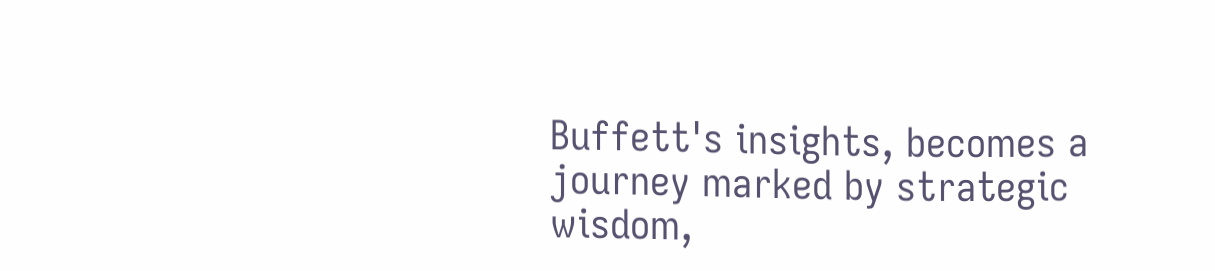Buffett's insights, becomes a journey marked by strategic wisdom,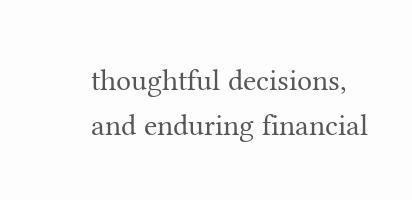thoughtful decisions, and enduring financial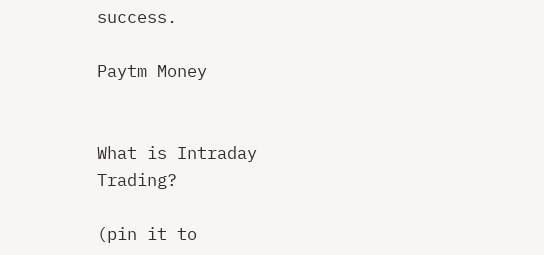success.

Paytm Money


What is Intraday Trading?

(pin it to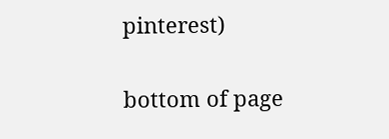pinterest)

bottom of page